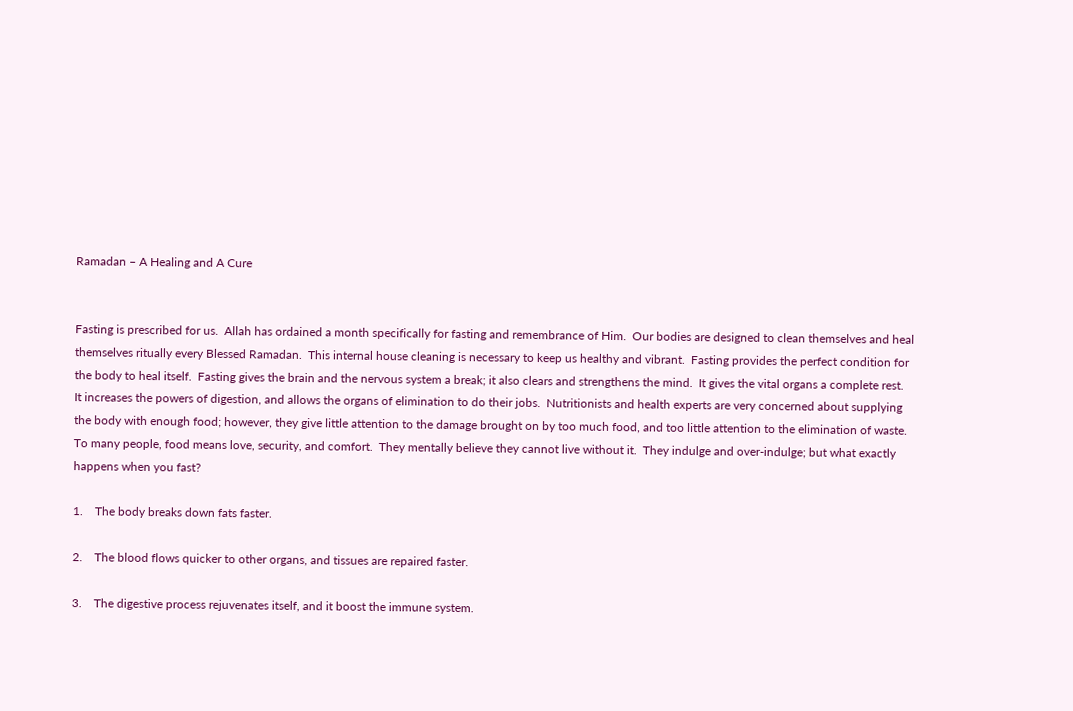Ramadan – A Healing and A Cure


Fasting is prescribed for us.  Allah has ordained a month specifically for fasting and remembrance of Him.  Our bodies are designed to clean themselves and heal themselves ritually every Blessed Ramadan.  This internal house cleaning is necessary to keep us healthy and vibrant.  Fasting provides the perfect condition for the body to heal itself.  Fasting gives the brain and the nervous system a break; it also clears and strengthens the mind.  It gives the vital organs a complete rest.  It increases the powers of digestion, and allows the organs of elimination to do their jobs.  Nutritionists and health experts are very concerned about supplying the body with enough food; however, they give little attention to the damage brought on by too much food, and too little attention to the elimination of waste.  To many people, food means love, security, and comfort.  They mentally believe they cannot live without it.  They indulge and over-indulge; but what exactly happens when you fast?

1.    The body breaks down fats faster.

2.    The blood flows quicker to other organs, and tissues are repaired faster.

3.    The digestive process rejuvenates itself, and it boost the immune system.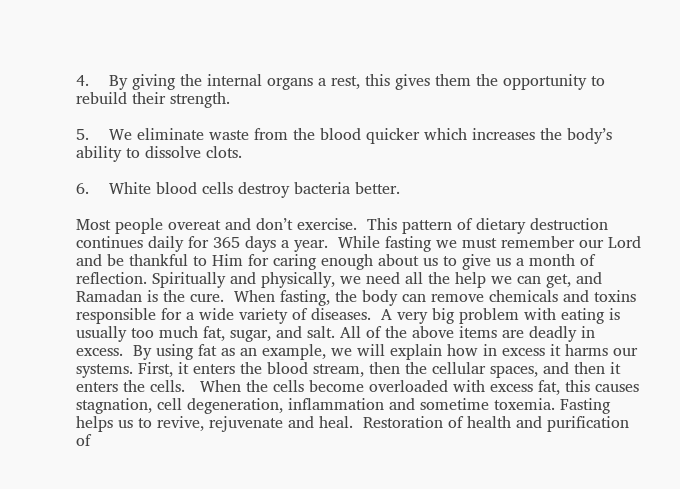4.    By giving the internal organs a rest, this gives them the opportunity to rebuild their strength.

5.    We eliminate waste from the blood quicker which increases the body’s ability to dissolve clots.

6.    White blood cells destroy bacteria better.

Most people overeat and don’t exercise.  This pattern of dietary destruction continues daily for 365 days a year.  While fasting we must remember our Lord and be thankful to Him for caring enough about us to give us a month of reflection. Spiritually and physically, we need all the help we can get, and Ramadan is the cure.  When fasting, the body can remove chemicals and toxins responsible for a wide variety of diseases.  A very big problem with eating is usually too much fat, sugar, and salt. All of the above items are deadly in excess.  By using fat as an example, we will explain how in excess it harms our systems. First, it enters the blood stream, then the cellular spaces, and then it enters the cells.   When the cells become overloaded with excess fat, this causes stagnation, cell degeneration, inflammation and sometime toxemia. Fasting helps us to revive, rejuvenate and heal.  Restoration of health and purification of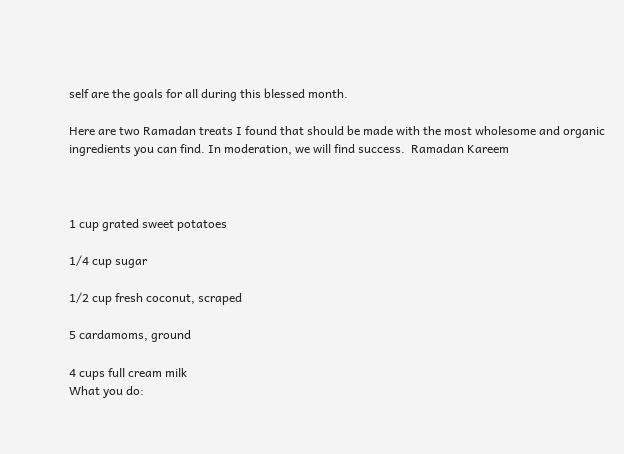self are the goals for all during this blessed month.

Here are two Ramadan treats I found that should be made with the most wholesome and organic ingredients you can find. In moderation, we will find success.  Ramadan Kareem



1 cup grated sweet potatoes

1/4 cup sugar

1/2 cup fresh coconut, scraped

5 cardamoms, ground

4 cups full cream milk
What you do: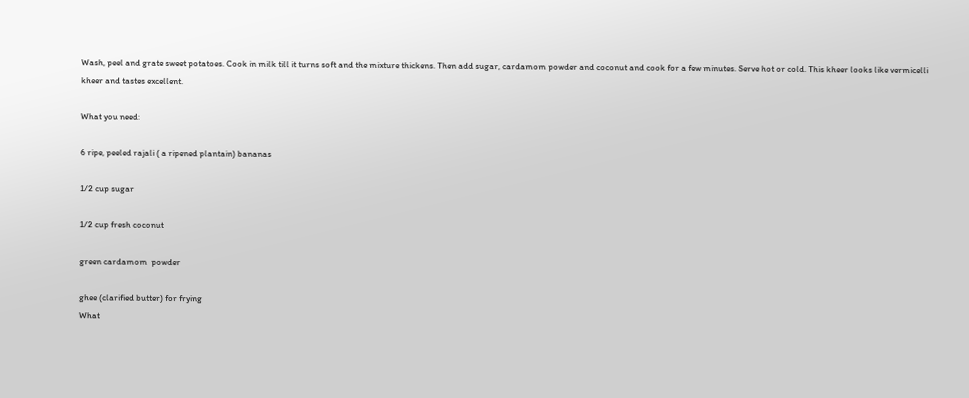Wash, peel and grate sweet potatoes. Cook in milk till it turns soft and the mixture thickens. Then add sugar, cardamom powder and coconut and cook for a few minutes. Serve hot or cold. This kheer looks like vermicelli kheer and tastes excellent.

What you need:

6 ripe, peeled rajali ( a ripened plantain) bananas

1/2 cup sugar

1/2 cup fresh coconut

green cardamom  powder

ghee (clarified butter) for frying
What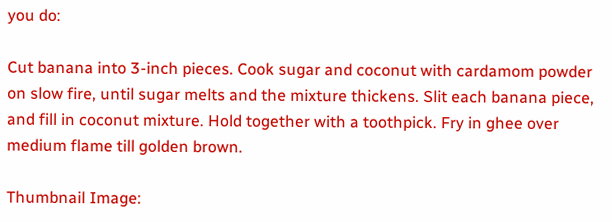you do:

Cut banana into 3-inch pieces. Cook sugar and coconut with cardamom powder on slow fire, until sugar melts and the mixture thickens. Slit each banana piece, and fill in coconut mixture. Hold together with a toothpick. Fry in ghee over medium flame till golden brown.

Thumbnail Image: